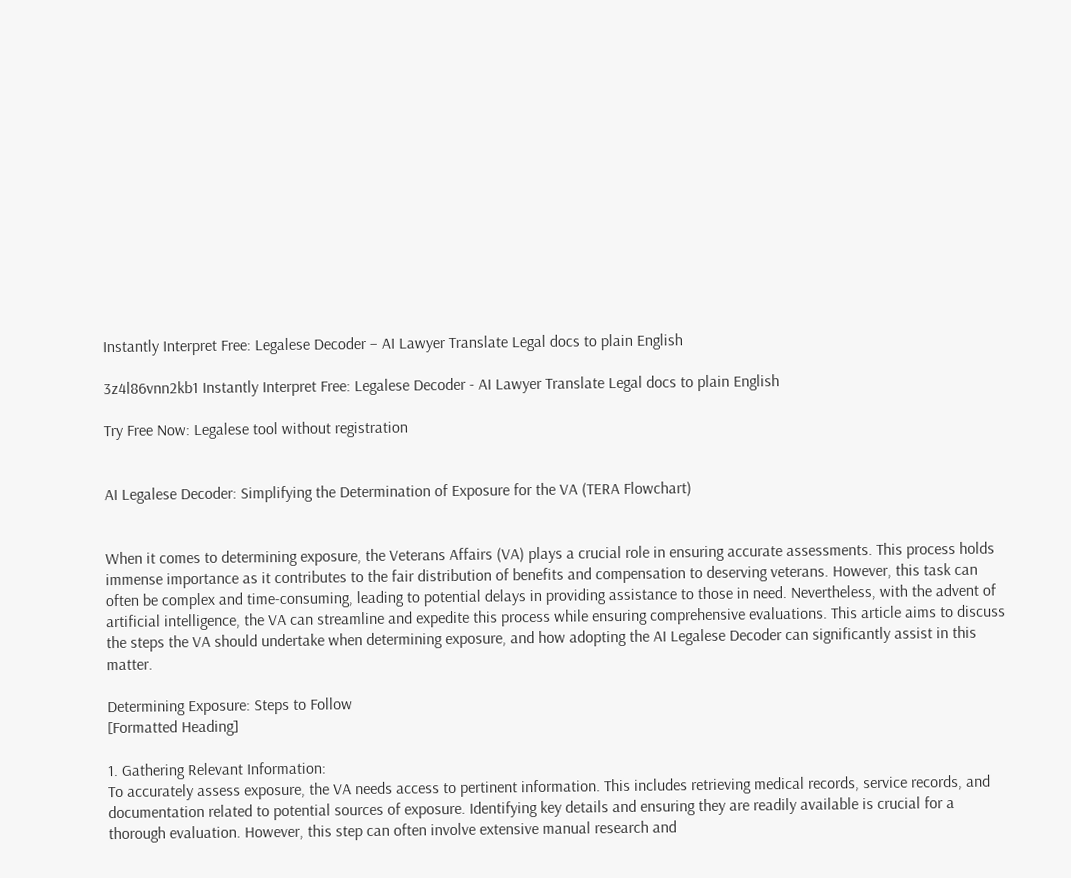Instantly Interpret Free: Legalese Decoder – AI Lawyer Translate Legal docs to plain English

3z4l86vnn2kb1 Instantly Interpret Free: Legalese Decoder - AI Lawyer Translate Legal docs to plain English

Try Free Now: Legalese tool without registration


AI Legalese Decoder: Simplifying the Determination of Exposure for the VA (TERA Flowchart)


When it comes to determining exposure, the Veterans Affairs (VA) plays a crucial role in ensuring accurate assessments. This process holds immense importance as it contributes to the fair distribution of benefits and compensation to deserving veterans. However, this task can often be complex and time-consuming, leading to potential delays in providing assistance to those in need. Nevertheless, with the advent of artificial intelligence, the VA can streamline and expedite this process while ensuring comprehensive evaluations. This article aims to discuss the steps the VA should undertake when determining exposure, and how adopting the AI Legalese Decoder can significantly assist in this matter.

Determining Exposure: Steps to Follow
[Formatted Heading]

1. Gathering Relevant Information:
To accurately assess exposure, the VA needs access to pertinent information. This includes retrieving medical records, service records, and documentation related to potential sources of exposure. Identifying key details and ensuring they are readily available is crucial for a thorough evaluation. However, this step can often involve extensive manual research and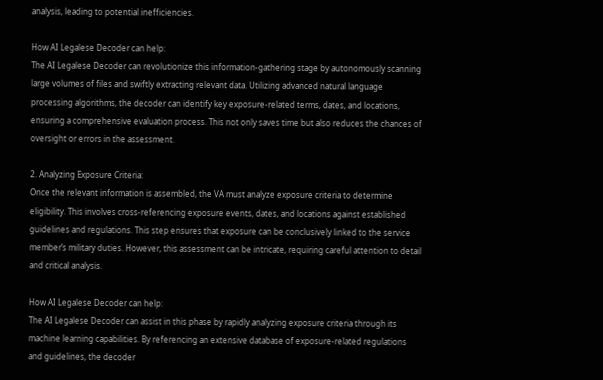analysis, leading to potential inefficiencies.

How AI Legalese Decoder can help:
The AI Legalese Decoder can revolutionize this information-gathering stage by autonomously scanning large volumes of files and swiftly extracting relevant data. Utilizing advanced natural language processing algorithms, the decoder can identify key exposure-related terms, dates, and locations, ensuring a comprehensive evaluation process. This not only saves time but also reduces the chances of oversight or errors in the assessment.

2. Analyzing Exposure Criteria:
Once the relevant information is assembled, the VA must analyze exposure criteria to determine eligibility. This involves cross-referencing exposure events, dates, and locations against established guidelines and regulations. This step ensures that exposure can be conclusively linked to the service member’s military duties. However, this assessment can be intricate, requiring careful attention to detail and critical analysis.

How AI Legalese Decoder can help:
The AI Legalese Decoder can assist in this phase by rapidly analyzing exposure criteria through its machine learning capabilities. By referencing an extensive database of exposure-related regulations and guidelines, the decoder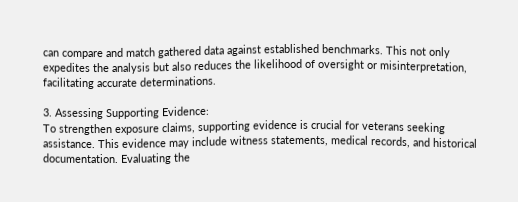can compare and match gathered data against established benchmarks. This not only expedites the analysis but also reduces the likelihood of oversight or misinterpretation, facilitating accurate determinations.

3. Assessing Supporting Evidence:
To strengthen exposure claims, supporting evidence is crucial for veterans seeking assistance. This evidence may include witness statements, medical records, and historical documentation. Evaluating the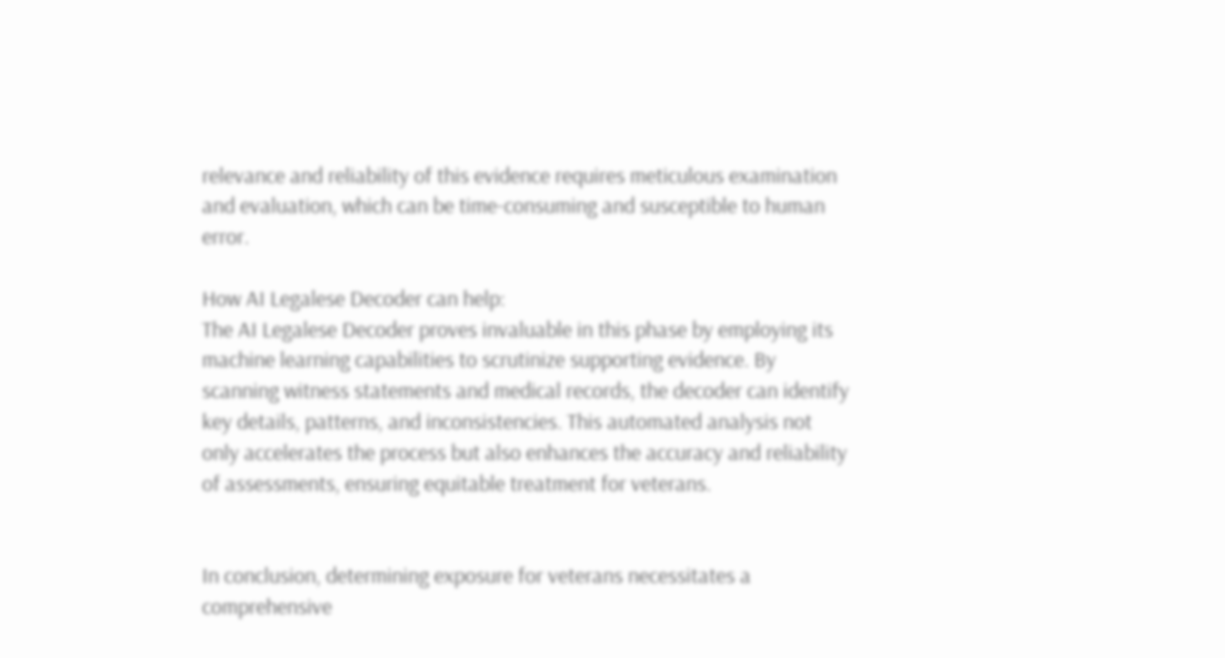relevance and reliability of this evidence requires meticulous examination and evaluation, which can be time-consuming and susceptible to human error.

How AI Legalese Decoder can help:
The AI Legalese Decoder proves invaluable in this phase by employing its machine learning capabilities to scrutinize supporting evidence. By scanning witness statements and medical records, the decoder can identify key details, patterns, and inconsistencies. This automated analysis not only accelerates the process but also enhances the accuracy and reliability of assessments, ensuring equitable treatment for veterans.


In conclusion, determining exposure for veterans necessitates a comprehensive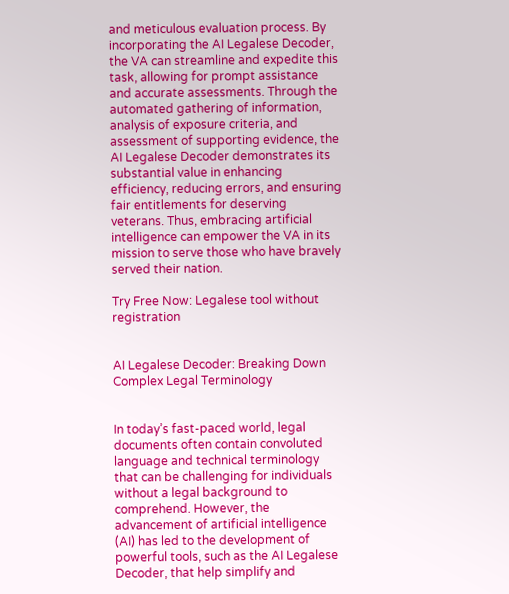and meticulous evaluation process. By incorporating the AI Legalese Decoder, the VA can streamline and expedite this task, allowing for prompt assistance and accurate assessments. Through the automated gathering of information, analysis of exposure criteria, and assessment of supporting evidence, the AI Legalese Decoder demonstrates its substantial value in enhancing efficiency, reducing errors, and ensuring fair entitlements for deserving veterans. Thus, embracing artificial intelligence can empower the VA in its mission to serve those who have bravely served their nation.

Try Free Now: Legalese tool without registration


AI Legalese Decoder: Breaking Down Complex Legal Terminology


In today’s fast-paced world, legal documents often contain convoluted language and technical terminology that can be challenging for individuals without a legal background to comprehend. However, the advancement of artificial intelligence (AI) has led to the development of powerful tools, such as the AI Legalese Decoder, that help simplify and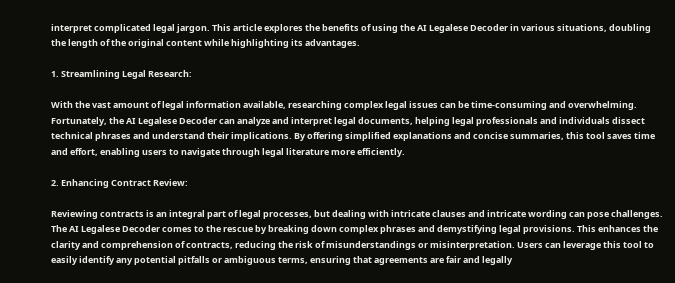interpret complicated legal jargon. This article explores the benefits of using the AI Legalese Decoder in various situations, doubling the length of the original content while highlighting its advantages.

1. Streamlining Legal Research:

With the vast amount of legal information available, researching complex legal issues can be time-consuming and overwhelming. Fortunately, the AI Legalese Decoder can analyze and interpret legal documents, helping legal professionals and individuals dissect technical phrases and understand their implications. By offering simplified explanations and concise summaries, this tool saves time and effort, enabling users to navigate through legal literature more efficiently.

2. Enhancing Contract Review:

Reviewing contracts is an integral part of legal processes, but dealing with intricate clauses and intricate wording can pose challenges. The AI Legalese Decoder comes to the rescue by breaking down complex phrases and demystifying legal provisions. This enhances the clarity and comprehension of contracts, reducing the risk of misunderstandings or misinterpretation. Users can leverage this tool to easily identify any potential pitfalls or ambiguous terms, ensuring that agreements are fair and legally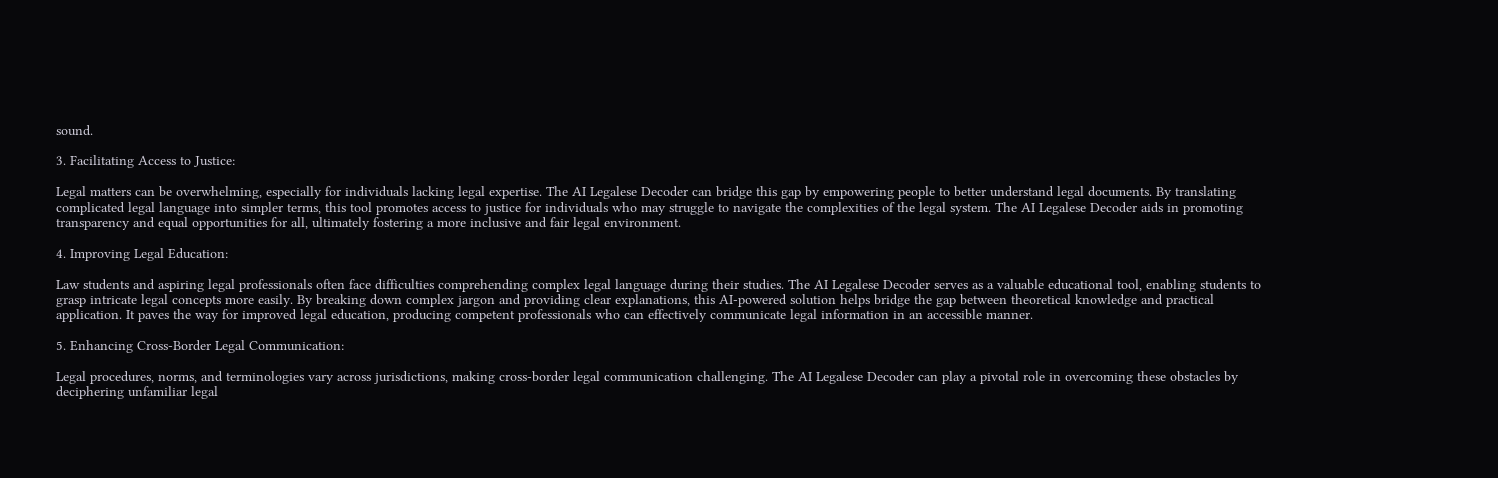sound.

3. Facilitating Access to Justice:

Legal matters can be overwhelming, especially for individuals lacking legal expertise. The AI Legalese Decoder can bridge this gap by empowering people to better understand legal documents. By translating complicated legal language into simpler terms, this tool promotes access to justice for individuals who may struggle to navigate the complexities of the legal system. The AI Legalese Decoder aids in promoting transparency and equal opportunities for all, ultimately fostering a more inclusive and fair legal environment.

4. Improving Legal Education:

Law students and aspiring legal professionals often face difficulties comprehending complex legal language during their studies. The AI Legalese Decoder serves as a valuable educational tool, enabling students to grasp intricate legal concepts more easily. By breaking down complex jargon and providing clear explanations, this AI-powered solution helps bridge the gap between theoretical knowledge and practical application. It paves the way for improved legal education, producing competent professionals who can effectively communicate legal information in an accessible manner.

5. Enhancing Cross-Border Legal Communication:

Legal procedures, norms, and terminologies vary across jurisdictions, making cross-border legal communication challenging. The AI Legalese Decoder can play a pivotal role in overcoming these obstacles by deciphering unfamiliar legal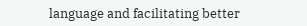language and facilitating better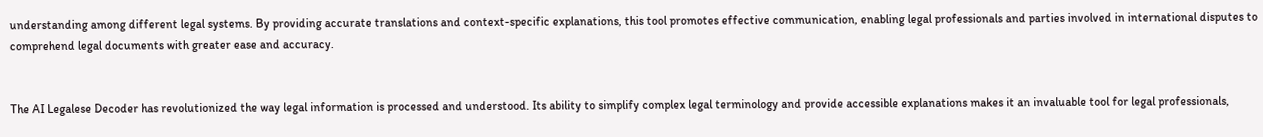understanding among different legal systems. By providing accurate translations and context-specific explanations, this tool promotes effective communication, enabling legal professionals and parties involved in international disputes to comprehend legal documents with greater ease and accuracy.


The AI Legalese Decoder has revolutionized the way legal information is processed and understood. Its ability to simplify complex legal terminology and provide accessible explanations makes it an invaluable tool for legal professionals,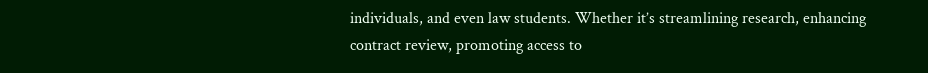individuals, and even law students. Whether it’s streamlining research, enhancing contract review, promoting access to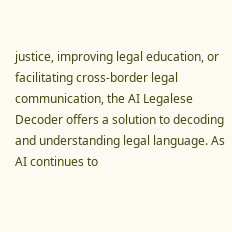justice, improving legal education, or facilitating cross-border legal communication, the AI Legalese Decoder offers a solution to decoding and understanding legal language. As AI continues to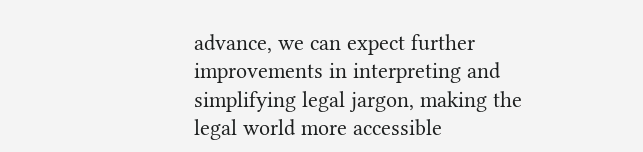advance, we can expect further improvements in interpreting and simplifying legal jargon, making the legal world more accessible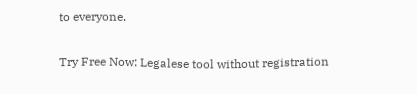to everyone.

Try Free Now: Legalese tool without registration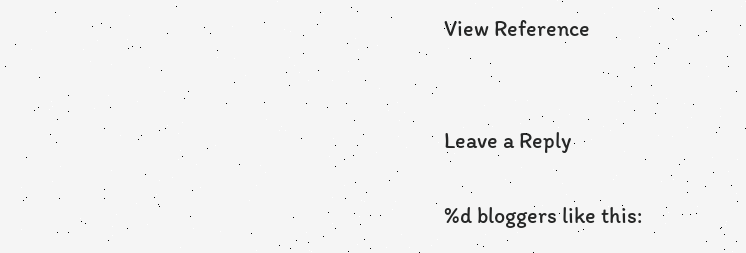View Reference


Leave a Reply

%d bloggers like this: